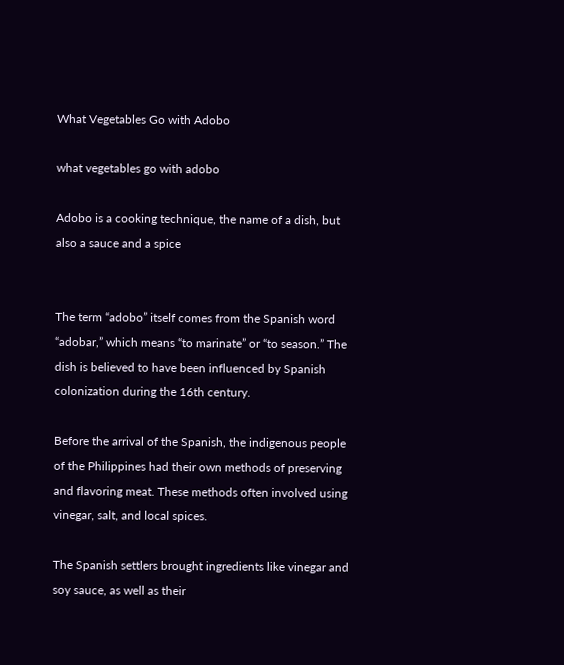What Vegetables Go with Adobo

what vegetables go with adobo

Adobo is a cooking technique, the name of a dish, but also a sauce and a spice


The term “adobo” itself comes from the Spanish word “adobar,” which means “to marinate” or “to season.” The dish is believed to have been influenced by Spanish colonization during the 16th century.

Before the arrival of the Spanish, the indigenous people of the Philippines had their own methods of preserving and flavoring meat. These methods often involved using vinegar, salt, and local spices.

The Spanish settlers brought ingredients like vinegar and soy sauce, as well as their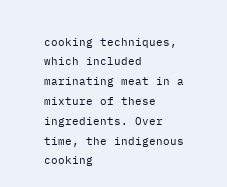cooking techniques, which included marinating meat in a mixture of these ingredients. Over time, the indigenous cooking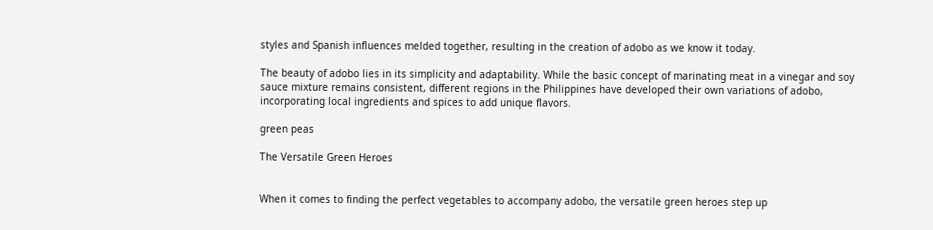styles and Spanish influences melded together, resulting in the creation of adobo as we know it today.

The beauty of adobo lies in its simplicity and adaptability. While the basic concept of marinating meat in a vinegar and soy sauce mixture remains consistent, different regions in the Philippines have developed their own variations of adobo, incorporating local ingredients and spices to add unique flavors.

green peas

The Versatile Green Heroes


When it comes to finding the perfect vegetables to accompany adobo, the versatile green heroes step up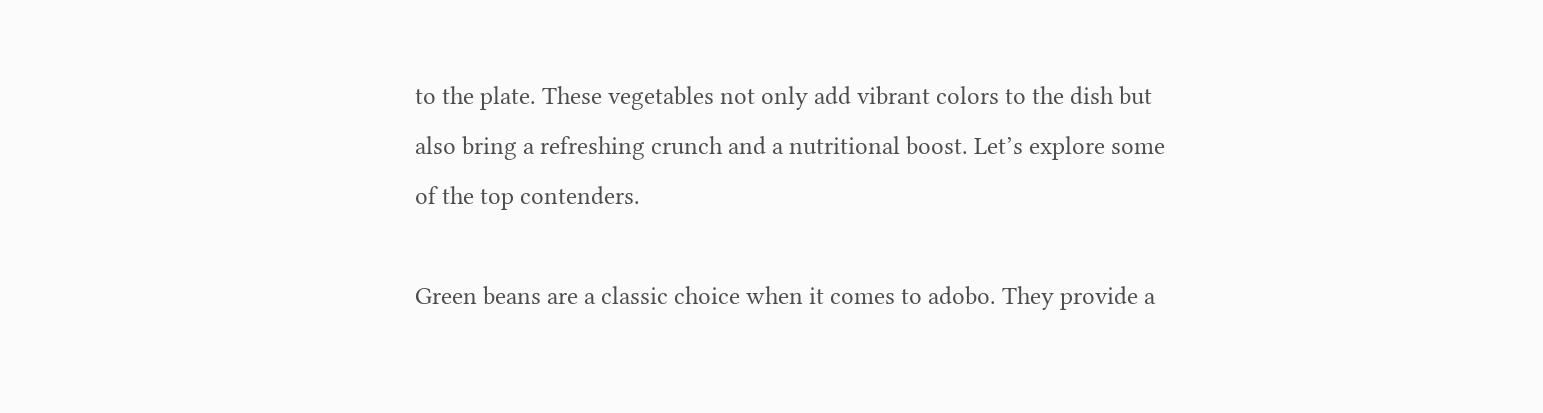to the plate. These vegetables not only add vibrant colors to the dish but also bring a refreshing crunch and a nutritional boost. Let’s explore some of the top contenders.

Green beans are a classic choice when it comes to adobo. They provide a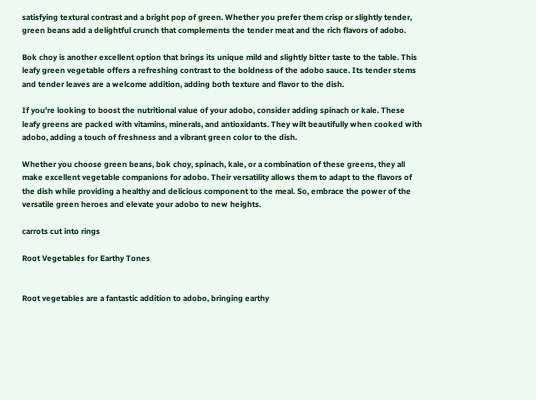satisfying textural contrast and a bright pop of green. Whether you prefer them crisp or slightly tender, green beans add a delightful crunch that complements the tender meat and the rich flavors of adobo.

Bok choy is another excellent option that brings its unique mild and slightly bitter taste to the table. This leafy green vegetable offers a refreshing contrast to the boldness of the adobo sauce. Its tender stems and tender leaves are a welcome addition, adding both texture and flavor to the dish.

If you’re looking to boost the nutritional value of your adobo, consider adding spinach or kale. These leafy greens are packed with vitamins, minerals, and antioxidants. They wilt beautifully when cooked with adobo, adding a touch of freshness and a vibrant green color to the dish.

Whether you choose green beans, bok choy, spinach, kale, or a combination of these greens, they all make excellent vegetable companions for adobo. Their versatility allows them to adapt to the flavors of the dish while providing a healthy and delicious component to the meal. So, embrace the power of the versatile green heroes and elevate your adobo to new heights.

carrots cut into rings

Root Vegetables for Earthy Tones


Root vegetables are a fantastic addition to adobo, bringing earthy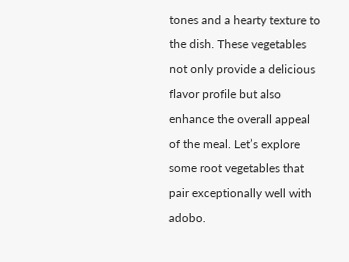tones and a hearty texture to the dish. These vegetables not only provide a delicious flavor profile but also enhance the overall appeal of the meal. Let’s explore some root vegetables that pair exceptionally well with adobo.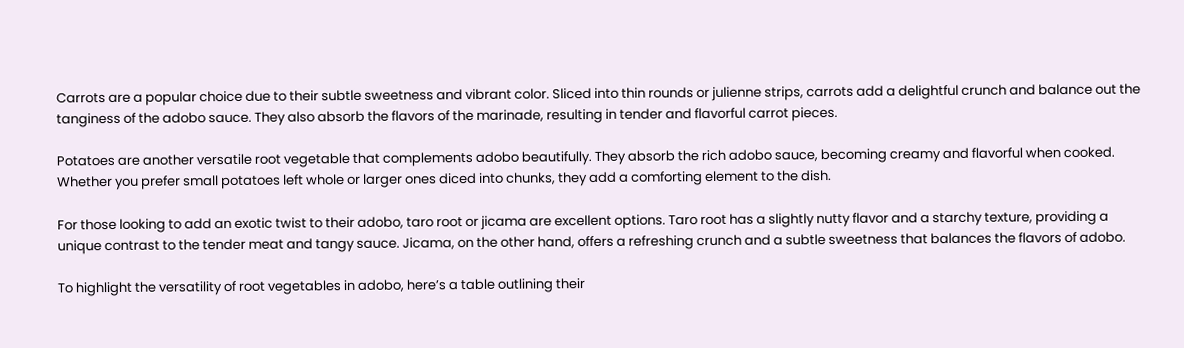Carrots are a popular choice due to their subtle sweetness and vibrant color. Sliced into thin rounds or julienne strips, carrots add a delightful crunch and balance out the tanginess of the adobo sauce. They also absorb the flavors of the marinade, resulting in tender and flavorful carrot pieces.

Potatoes are another versatile root vegetable that complements adobo beautifully. They absorb the rich adobo sauce, becoming creamy and flavorful when cooked. Whether you prefer small potatoes left whole or larger ones diced into chunks, they add a comforting element to the dish.

For those looking to add an exotic twist to their adobo, taro root or jicama are excellent options. Taro root has a slightly nutty flavor and a starchy texture, providing a unique contrast to the tender meat and tangy sauce. Jicama, on the other hand, offers a refreshing crunch and a subtle sweetness that balances the flavors of adobo.

To highlight the versatility of root vegetables in adobo, here’s a table outlining their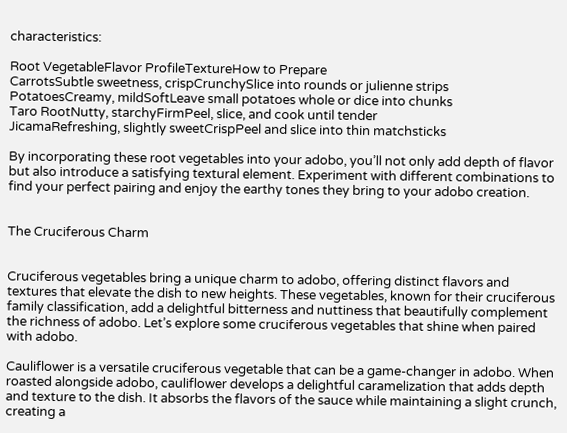characteristics:

Root VegetableFlavor ProfileTextureHow to Prepare
CarrotsSubtle sweetness, crispCrunchySlice into rounds or julienne strips
PotatoesCreamy, mildSoftLeave small potatoes whole or dice into chunks
Taro RootNutty, starchyFirmPeel, slice, and cook until tender
JicamaRefreshing, slightly sweetCrispPeel and slice into thin matchsticks

By incorporating these root vegetables into your adobo, you’ll not only add depth of flavor but also introduce a satisfying textural element. Experiment with different combinations to find your perfect pairing and enjoy the earthy tones they bring to your adobo creation.


The Cruciferous Charm


Cruciferous vegetables bring a unique charm to adobo, offering distinct flavors and textures that elevate the dish to new heights. These vegetables, known for their cruciferous family classification, add a delightful bitterness and nuttiness that beautifully complement the richness of adobo. Let’s explore some cruciferous vegetables that shine when paired with adobo.

Cauliflower is a versatile cruciferous vegetable that can be a game-changer in adobo. When roasted alongside adobo, cauliflower develops a delightful caramelization that adds depth and texture to the dish. It absorbs the flavors of the sauce while maintaining a slight crunch, creating a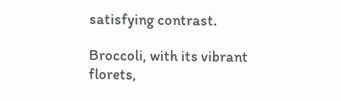satisfying contrast.

Broccoli, with its vibrant florets,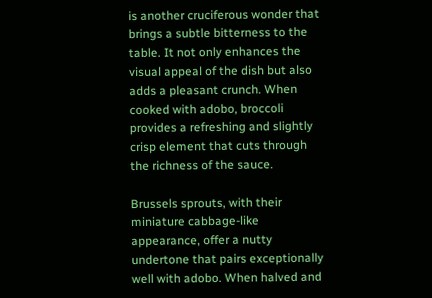is another cruciferous wonder that brings a subtle bitterness to the table. It not only enhances the visual appeal of the dish but also adds a pleasant crunch. When cooked with adobo, broccoli provides a refreshing and slightly crisp element that cuts through the richness of the sauce.

Brussels sprouts, with their miniature cabbage-like appearance, offer a nutty undertone that pairs exceptionally well with adobo. When halved and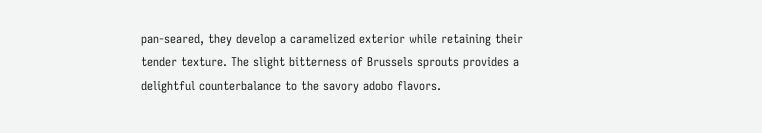pan-seared, they develop a caramelized exterior while retaining their tender texture. The slight bitterness of Brussels sprouts provides a delightful counterbalance to the savory adobo flavors.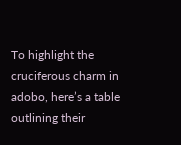To highlight the cruciferous charm in adobo, here’s a table outlining their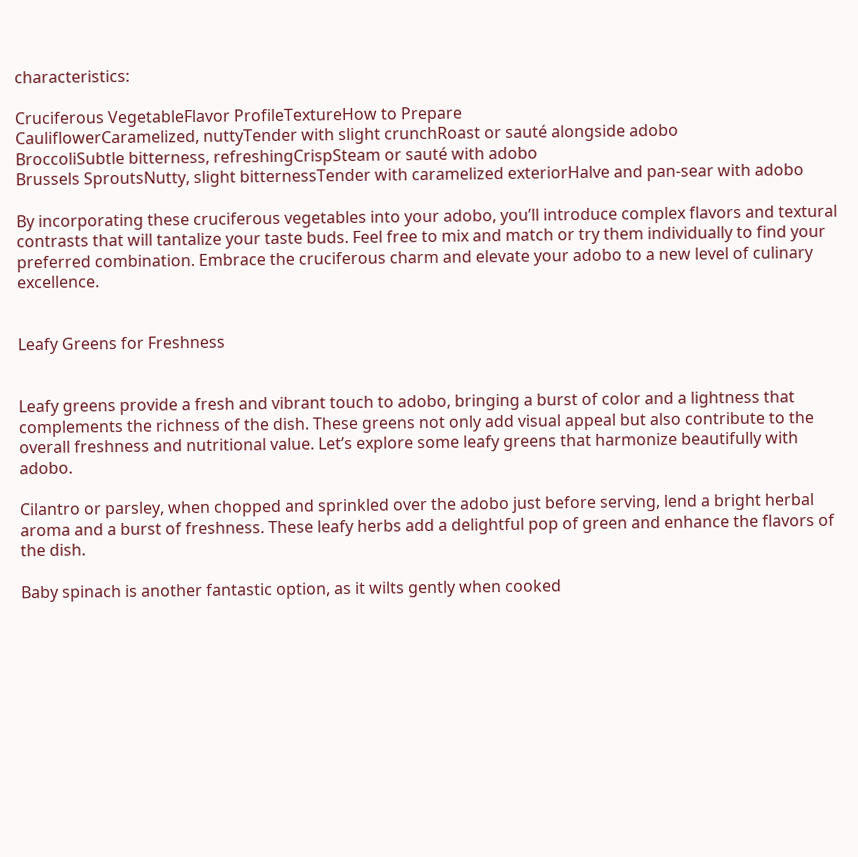characteristics:

Cruciferous VegetableFlavor ProfileTextureHow to Prepare
CauliflowerCaramelized, nuttyTender with slight crunchRoast or sauté alongside adobo
BroccoliSubtle bitterness, refreshingCrispSteam or sauté with adobo
Brussels SproutsNutty, slight bitternessTender with caramelized exteriorHalve and pan-sear with adobo

By incorporating these cruciferous vegetables into your adobo, you’ll introduce complex flavors and textural contrasts that will tantalize your taste buds. Feel free to mix and match or try them individually to find your preferred combination. Embrace the cruciferous charm and elevate your adobo to a new level of culinary excellence.


Leafy Greens for Freshness


Leafy greens provide a fresh and vibrant touch to adobo, bringing a burst of color and a lightness that complements the richness of the dish. These greens not only add visual appeal but also contribute to the overall freshness and nutritional value. Let’s explore some leafy greens that harmonize beautifully with adobo.

Cilantro or parsley, when chopped and sprinkled over the adobo just before serving, lend a bright herbal aroma and a burst of freshness. These leafy herbs add a delightful pop of green and enhance the flavors of the dish.

Baby spinach is another fantastic option, as it wilts gently when cooked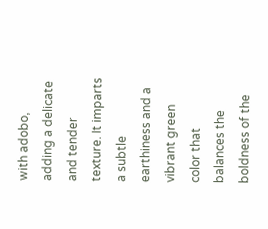with adobo, adding a delicate and tender texture. It imparts a subtle earthiness and a vibrant green color that balances the boldness of the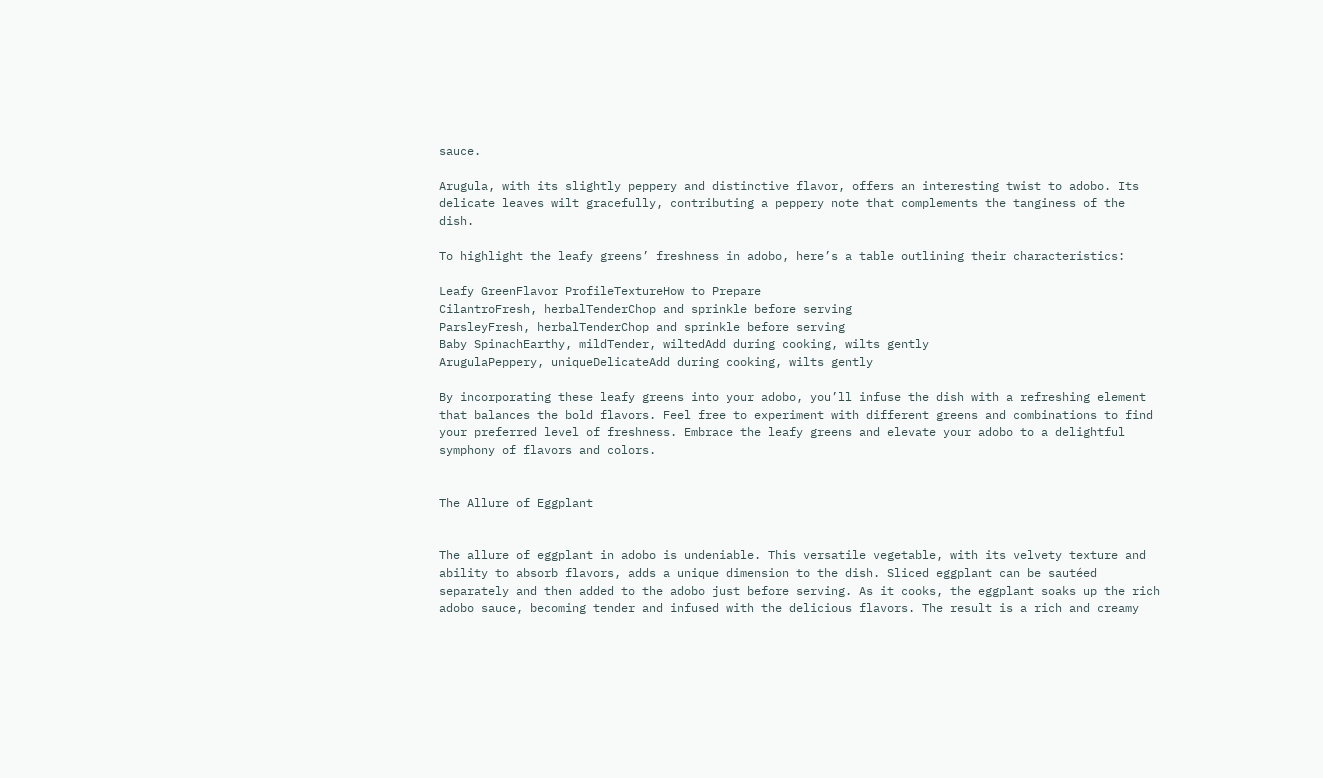sauce.

Arugula, with its slightly peppery and distinctive flavor, offers an interesting twist to adobo. Its delicate leaves wilt gracefully, contributing a peppery note that complements the tanginess of the dish.

To highlight the leafy greens’ freshness in adobo, here’s a table outlining their characteristics:

Leafy GreenFlavor ProfileTextureHow to Prepare
CilantroFresh, herbalTenderChop and sprinkle before serving
ParsleyFresh, herbalTenderChop and sprinkle before serving
Baby SpinachEarthy, mildTender, wiltedAdd during cooking, wilts gently
ArugulaPeppery, uniqueDelicateAdd during cooking, wilts gently

By incorporating these leafy greens into your adobo, you’ll infuse the dish with a refreshing element that balances the bold flavors. Feel free to experiment with different greens and combinations to find your preferred level of freshness. Embrace the leafy greens and elevate your adobo to a delightful symphony of flavors and colors.


The Allure of Eggplant


The allure of eggplant in adobo is undeniable. This versatile vegetable, with its velvety texture and ability to absorb flavors, adds a unique dimension to the dish. Sliced eggplant can be sautéed separately and then added to the adobo just before serving. As it cooks, the eggplant soaks up the rich adobo sauce, becoming tender and infused with the delicious flavors. The result is a rich and creamy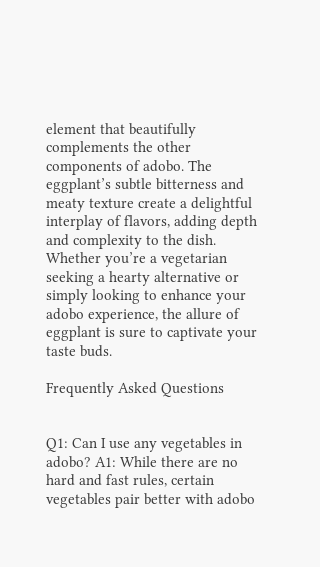element that beautifully complements the other components of adobo. The eggplant’s subtle bitterness and meaty texture create a delightful interplay of flavors, adding depth and complexity to the dish. Whether you’re a vegetarian seeking a hearty alternative or simply looking to enhance your adobo experience, the allure of eggplant is sure to captivate your taste buds.

Frequently Asked Questions


Q1: Can I use any vegetables in adobo? A1: While there are no hard and fast rules, certain vegetables pair better with adobo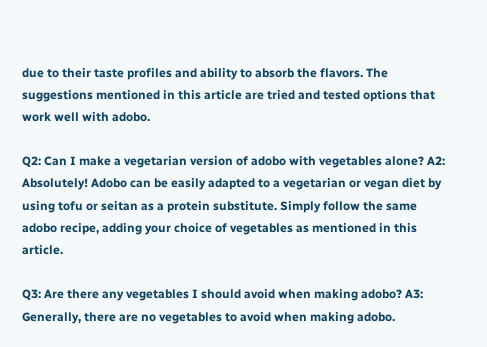due to their taste profiles and ability to absorb the flavors. The suggestions mentioned in this article are tried and tested options that work well with adobo.

Q2: Can I make a vegetarian version of adobo with vegetables alone? A2: Absolutely! Adobo can be easily adapted to a vegetarian or vegan diet by using tofu or seitan as a protein substitute. Simply follow the same adobo recipe, adding your choice of vegetables as mentioned in this article.

Q3: Are there any vegetables I should avoid when making adobo? A3: Generally, there are no vegetables to avoid when making adobo.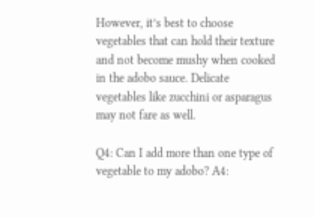However, it’s best to choose vegetables that can hold their texture and not become mushy when cooked in the adobo sauce. Delicate vegetables like zucchini or asparagus may not fare as well.

Q4: Can I add more than one type of vegetable to my adobo? A4: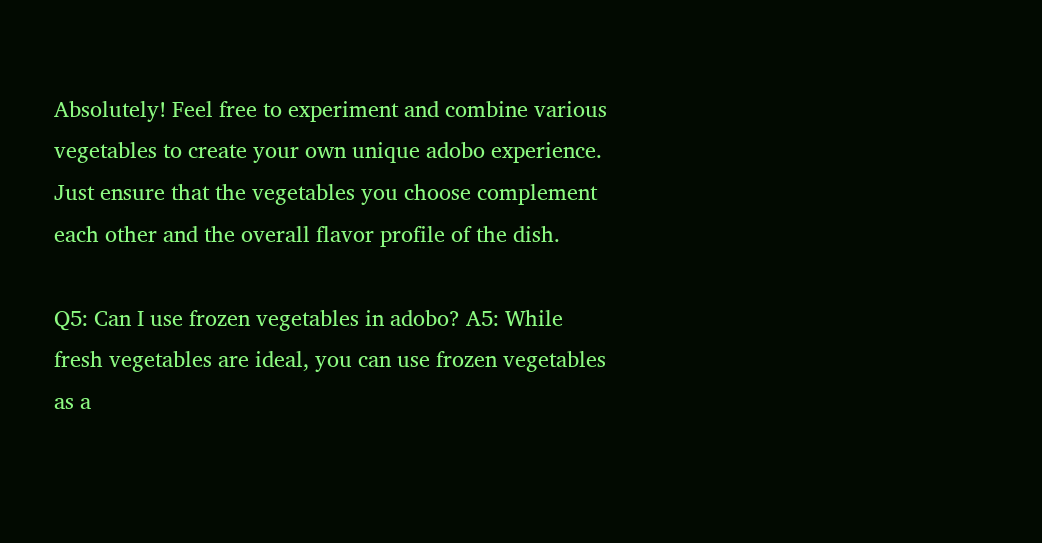Absolutely! Feel free to experiment and combine various vegetables to create your own unique adobo experience. Just ensure that the vegetables you choose complement each other and the overall flavor profile of the dish.

Q5: Can I use frozen vegetables in adobo? A5: While fresh vegetables are ideal, you can use frozen vegetables as a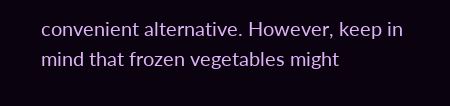convenient alternative. However, keep in mind that frozen vegetables might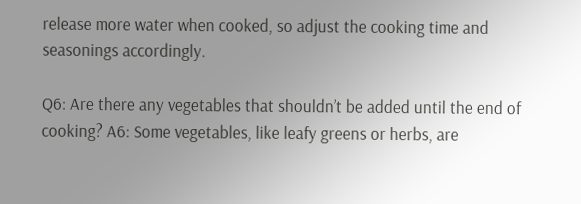release more water when cooked, so adjust the cooking time and seasonings accordingly.

Q6: Are there any vegetables that shouldn’t be added until the end of cooking? A6: Some vegetables, like leafy greens or herbs, are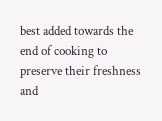best added towards the end of cooking to preserve their freshness and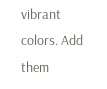vibrant colors. Add them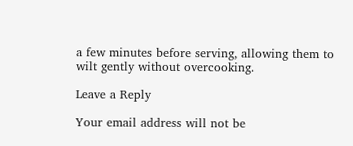a few minutes before serving, allowing them to wilt gently without overcooking.

Leave a Reply

Your email address will not be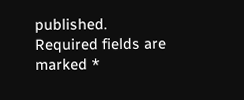published. Required fields are marked *